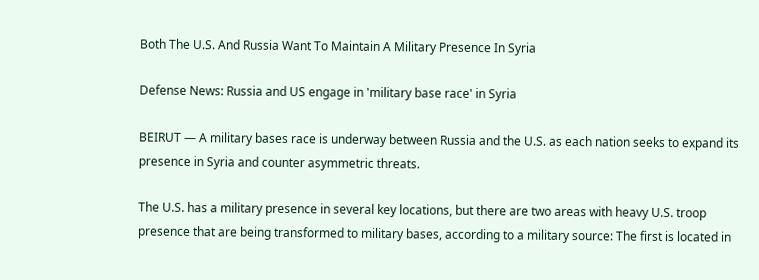Both The U.S. And Russia Want To Maintain A Military Presence In Syria

Defense News: Russia and US engage in 'military base race' in Syria

BEIRUT ― A military bases race is underway between Russia and the U.S. as each nation seeks to expand its presence in Syria and counter asymmetric threats.

The U.S. has a military presence in several key locations, but there are two areas with heavy U.S. troop presence that are being transformed to military bases, according to a military source: The first is located in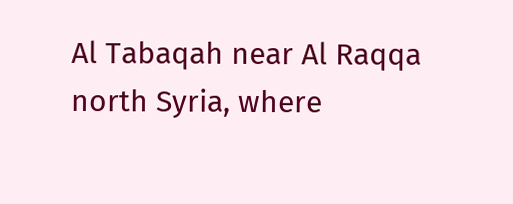Al Tabaqah near Al Raqqa north Syria, where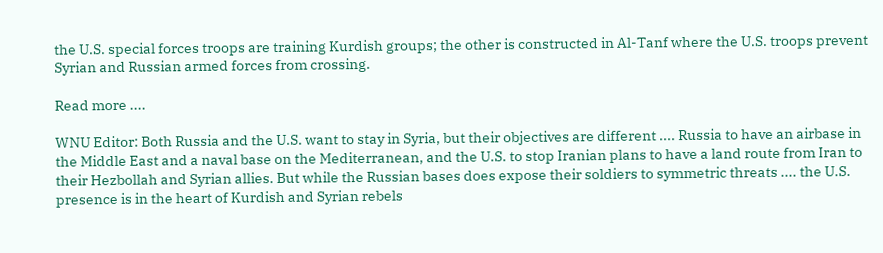the U.S. special forces troops are training Kurdish groups; the other is constructed in Al-Tanf where the U.S. troops prevent Syrian and Russian armed forces from crossing.

Read more ....

WNU Editor: Both Russia and the U.S. want to stay in Syria, but their objectives are different .... Russia to have an airbase in the Middle East and a naval base on the Mediterranean, and the U.S. to stop Iranian plans to have a land route from Iran to their Hezbollah and Syrian allies. But while the Russian bases does expose their soldiers to symmetric threats .... the U.S. presence is in the heart of Kurdish and Syrian rebels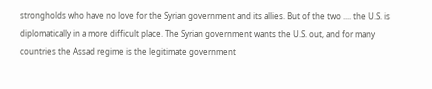strongholds who have no love for the Syrian government and its allies. But of the two .... the U.S. is diplomatically in a more difficult place. The Syrian government wants the U.S. out, and for many countries the Assad regime is the legitimate government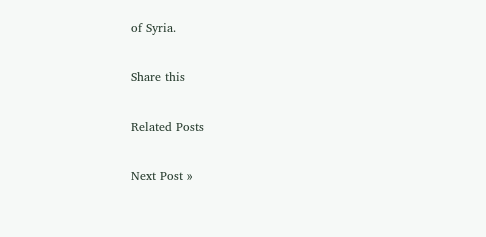of Syria.

Share this

Related Posts

Next Post »